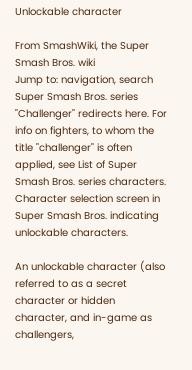Unlockable character

From SmashWiki, the Super Smash Bros. wiki
Jump to: navigation, search
Super Smash Bros. series
"Challenger" redirects here. For info on fighters, to whom the title "challenger" is often applied, see List of Super Smash Bros. series characters.
Character selection screen in Super Smash Bros. indicating unlockable characters.

An unlockable character (also referred to as a secret character or hidden character, and in-game as challengers,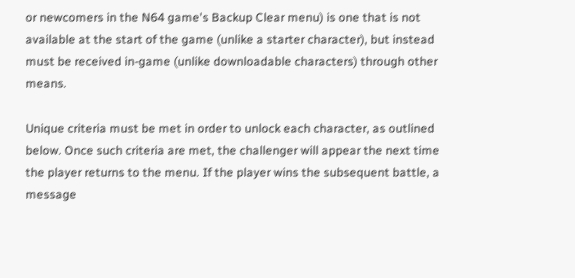or newcomers in the N64 game's Backup Clear menu) is one that is not available at the start of the game (unlike a starter character), but instead must be received in-game (unlike downloadable characters) through other means.

Unique criteria must be met in order to unlock each character, as outlined below. Once such criteria are met, the challenger will appear the next time the player returns to the menu. If the player wins the subsequent battle, a message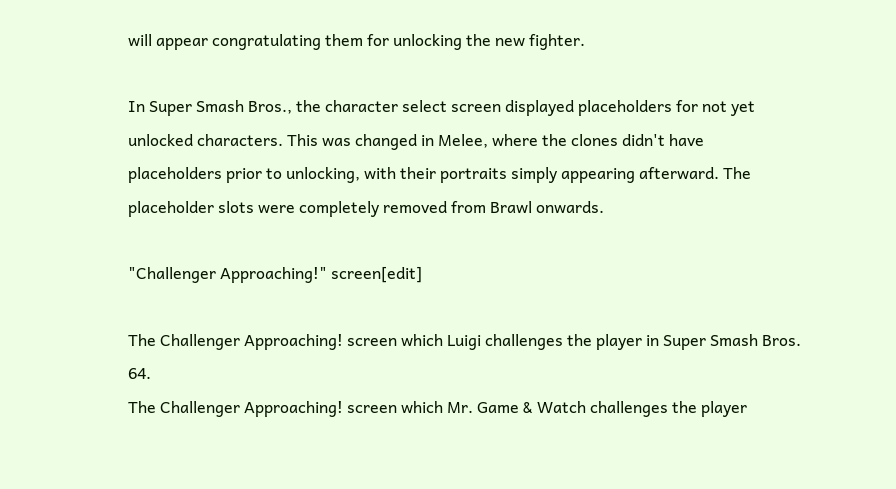will appear congratulating them for unlocking the new fighter.

In Super Smash Bros., the character select screen displayed placeholders for not yet unlocked characters. This was changed in Melee, where the clones didn't have placeholders prior to unlocking, with their portraits simply appearing afterward. The placeholder slots were completely removed from Brawl onwards.

"Challenger Approaching!" screen[edit]

The Challenger Approaching! screen which Luigi challenges the player in Super Smash Bros. 64.
The Challenger Approaching! screen which Mr. Game & Watch challenges the player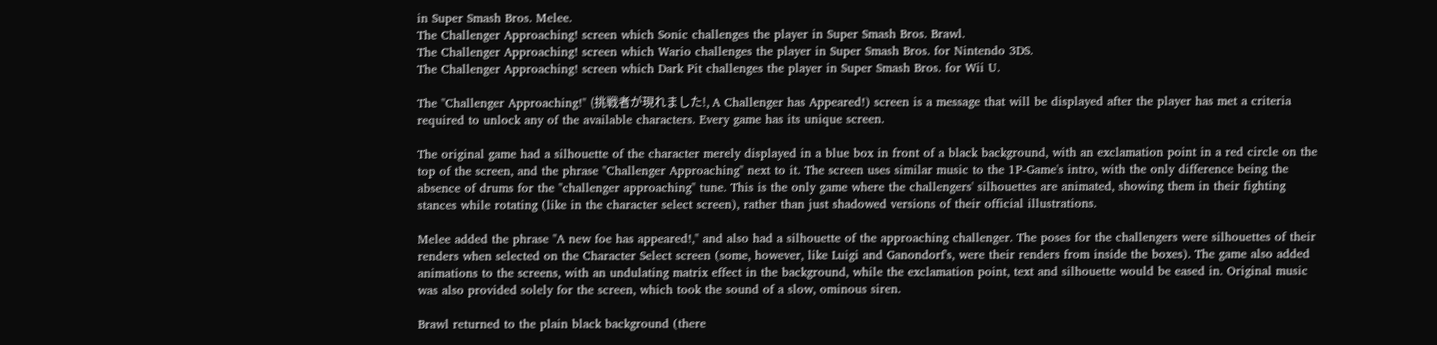in Super Smash Bros. Melee.
The Challenger Approaching! screen which Sonic challenges the player in Super Smash Bros. Brawl.
The Challenger Approaching! screen which Wario challenges the player in Super Smash Bros. for Nintendo 3DS.
The Challenger Approaching! screen which Dark Pit challenges the player in Super Smash Bros. for Wii U.

The "Challenger Approaching!" (挑戦者が現れました!, A Challenger has Appeared!) screen is a message that will be displayed after the player has met a criteria required to unlock any of the available characters. Every game has its unique screen.

The original game had a silhouette of the character merely displayed in a blue box in front of a black background, with an exclamation point in a red circle on the top of the screen, and the phrase "Challenger Approaching" next to it. The screen uses similar music to the 1P-Game's intro, with the only difference being the absence of drums for the "challenger approaching" tune. This is the only game where the challengers' silhouettes are animated, showing them in their fighting stances while rotating (like in the character select screen), rather than just shadowed versions of their official illustrations.

Melee added the phrase "A new foe has appeared!," and also had a silhouette of the approaching challenger. The poses for the challengers were silhouettes of their renders when selected on the Character Select screen (some, however, like Luigi and Ganondorf's, were their renders from inside the boxes). The game also added animations to the screens, with an undulating matrix effect in the background, while the exclamation point, text and silhouette would be eased in. Original music was also provided solely for the screen, which took the sound of a slow, ominous siren.

Brawl returned to the plain black background (there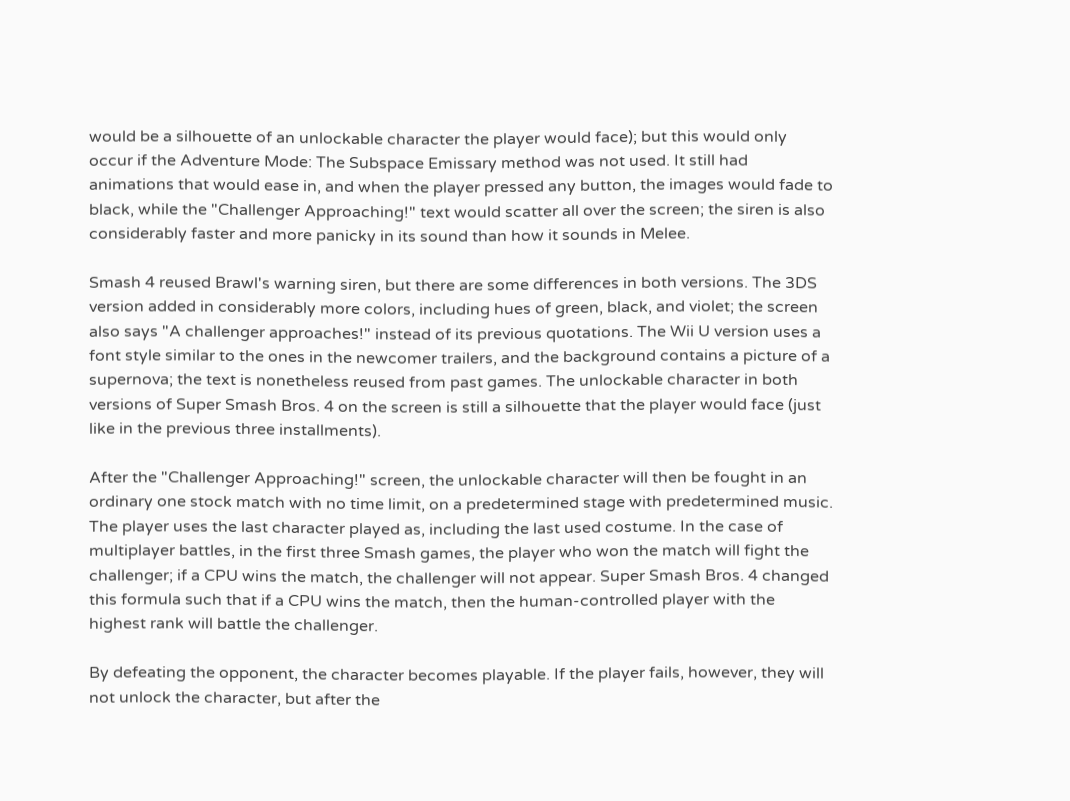would be a silhouette of an unlockable character the player would face); but this would only occur if the Adventure Mode: The Subspace Emissary method was not used. It still had animations that would ease in, and when the player pressed any button, the images would fade to black, while the "Challenger Approaching!" text would scatter all over the screen; the siren is also considerably faster and more panicky in its sound than how it sounds in Melee.

Smash 4 reused Brawl's warning siren, but there are some differences in both versions. The 3DS version added in considerably more colors, including hues of green, black, and violet; the screen also says "A challenger approaches!" instead of its previous quotations. The Wii U version uses a font style similar to the ones in the newcomer trailers, and the background contains a picture of a supernova; the text is nonetheless reused from past games. The unlockable character in both versions of Super Smash Bros. 4 on the screen is still a silhouette that the player would face (just like in the previous three installments).

After the "Challenger Approaching!" screen, the unlockable character will then be fought in an ordinary one stock match with no time limit, on a predetermined stage with predetermined music. The player uses the last character played as, including the last used costume. In the case of multiplayer battles, in the first three Smash games, the player who won the match will fight the challenger; if a CPU wins the match, the challenger will not appear. Super Smash Bros. 4 changed this formula such that if a CPU wins the match, then the human-controlled player with the highest rank will battle the challenger.

By defeating the opponent, the character becomes playable. If the player fails, however, they will not unlock the character, but after the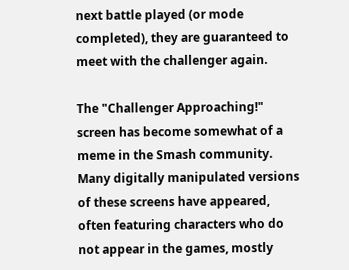next battle played (or mode completed), they are guaranteed to meet with the challenger again.

The "Challenger Approaching!" screen has become somewhat of a meme in the Smash community. Many digitally manipulated versions of these screens have appeared, often featuring characters who do not appear in the games, mostly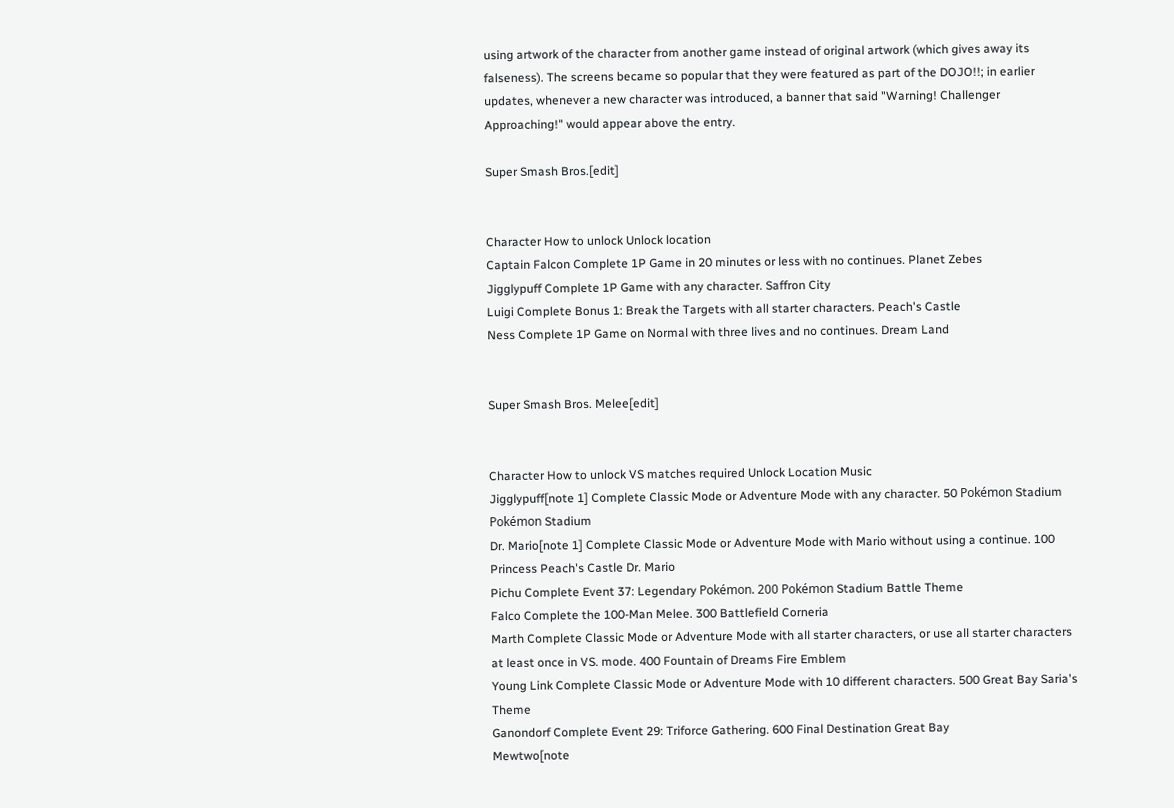using artwork of the character from another game instead of original artwork (which gives away its falseness). The screens became so popular that they were featured as part of the DOJO!!; in earlier updates, whenever a new character was introduced, a banner that said "Warning! Challenger Approaching!" would appear above the entry.

Super Smash Bros.[edit]


Character How to unlock Unlock location
Captain Falcon Complete 1P Game in 20 minutes or less with no continues. Planet Zebes
Jigglypuff Complete 1P Game with any character. Saffron City
Luigi Complete Bonus 1: Break the Targets with all starter characters. Peach's Castle
Ness Complete 1P Game on Normal with three lives and no continues. Dream Land


Super Smash Bros. Melee[edit]


Character How to unlock VS matches required Unlock Location Music
Jigglypuff[note 1] Complete Classic Mode or Adventure Mode with any character. 50 Pokémon Stadium Pokémon Stadium
Dr. Mario[note 1] Complete Classic Mode or Adventure Mode with Mario without using a continue. 100 Princess Peach's Castle Dr. Mario
Pichu Complete Event 37: Legendary Pokémon. 200 Pokémon Stadium Battle Theme
Falco Complete the 100-Man Melee. 300 Battlefield Corneria
Marth Complete Classic Mode or Adventure Mode with all starter characters, or use all starter characters at least once in VS. mode. 400 Fountain of Dreams Fire Emblem
Young Link Complete Classic Mode or Adventure Mode with 10 different characters. 500 Great Bay Saria's Theme
Ganondorf Complete Event 29: Triforce Gathering. 600 Final Destination Great Bay
Mewtwo[note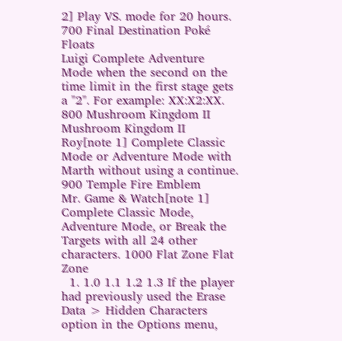2] Play VS. mode for 20 hours. 700 Final Destination Poké Floats
Luigi Complete Adventure Mode when the second on the time limit in the first stage gets a "2". For example: XX:X2:XX. 800 Mushroom Kingdom II Mushroom Kingdom II
Roy[note 1] Complete Classic Mode or Adventure Mode with Marth without using a continue. 900 Temple Fire Emblem
Mr. Game & Watch[note 1] Complete Classic Mode, Adventure Mode, or Break the Targets with all 24 other characters. 1000 Flat Zone Flat Zone
  1. 1.0 1.1 1.2 1.3 If the player had previously used the Erase Data > Hidden Characters option in the Options menu,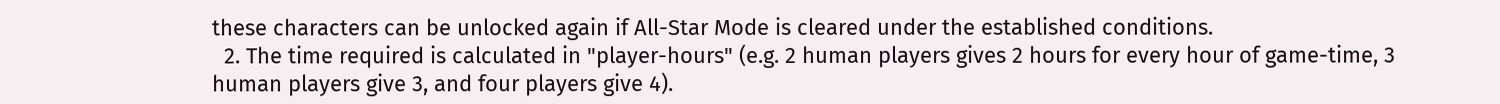these characters can be unlocked again if All-Star Mode is cleared under the established conditions.
  2. The time required is calculated in "player-hours" (e.g. 2 human players gives 2 hours for every hour of game-time, 3 human players give 3, and four players give 4).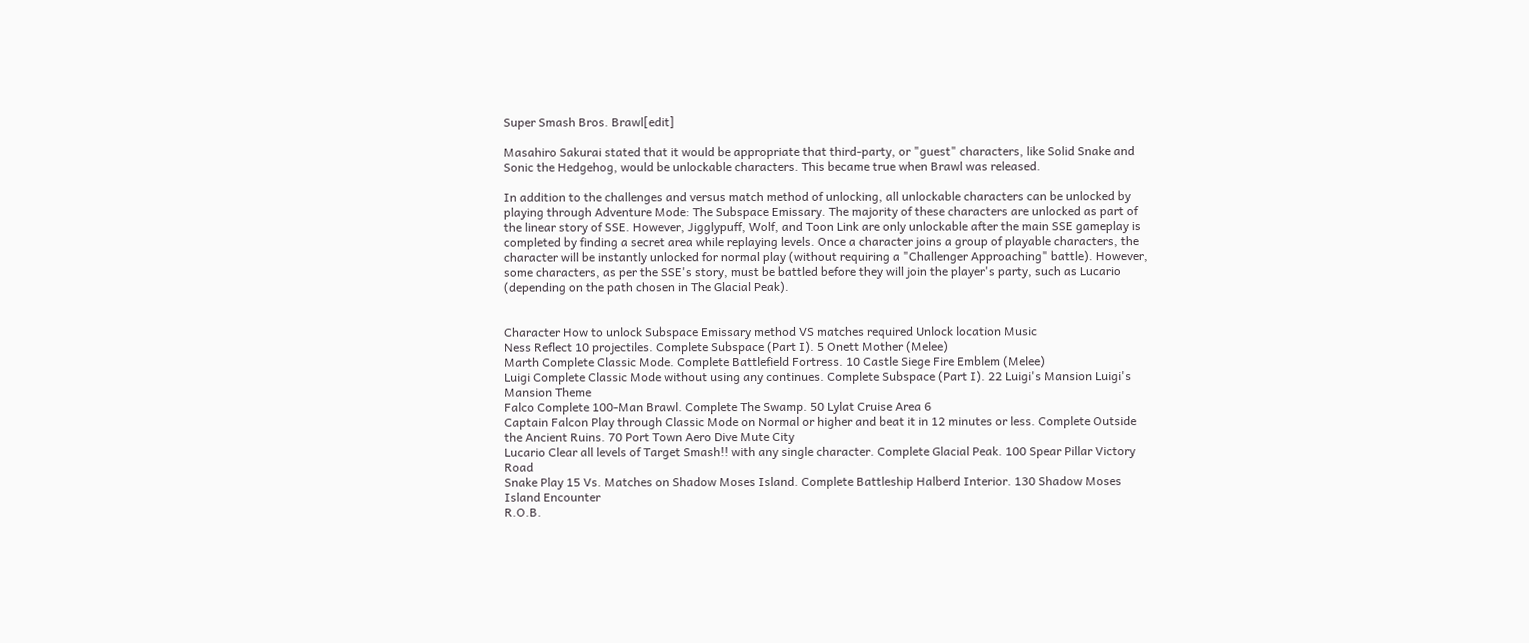Super Smash Bros. Brawl[edit]

Masahiro Sakurai stated that it would be appropriate that third-party, or "guest" characters, like Solid Snake and Sonic the Hedgehog, would be unlockable characters. This became true when Brawl was released.

In addition to the challenges and versus match method of unlocking, all unlockable characters can be unlocked by playing through Adventure Mode: The Subspace Emissary. The majority of these characters are unlocked as part of the linear story of SSE. However, Jigglypuff, Wolf, and Toon Link are only unlockable after the main SSE gameplay is completed by finding a secret area while replaying levels. Once a character joins a group of playable characters, the character will be instantly unlocked for normal play (without requiring a "Challenger Approaching" battle). However, some characters, as per the SSE's story, must be battled before they will join the player's party, such as Lucario (depending on the path chosen in The Glacial Peak).


Character How to unlock Subspace Emissary method VS matches required Unlock location Music
Ness Reflect 10 projectiles. Complete Subspace (Part I). 5 Onett Mother (Melee)
Marth Complete Classic Mode. Complete Battlefield Fortress. 10 Castle Siege Fire Emblem (Melee)
Luigi Complete Classic Mode without using any continues. Complete Subspace (Part I). 22 Luigi's Mansion Luigi's Mansion Theme
Falco Complete 100-Man Brawl. Complete The Swamp. 50 Lylat Cruise Area 6
Captain Falcon Play through Classic Mode on Normal or higher and beat it in 12 minutes or less. Complete Outside the Ancient Ruins. 70 Port Town Aero Dive Mute City
Lucario Clear all levels of Target Smash!! with any single character. Complete Glacial Peak. 100 Spear Pillar Victory Road
Snake Play 15 Vs. Matches on Shadow Moses Island. Complete Battleship Halberd Interior. 130 Shadow Moses Island Encounter
R.O.B.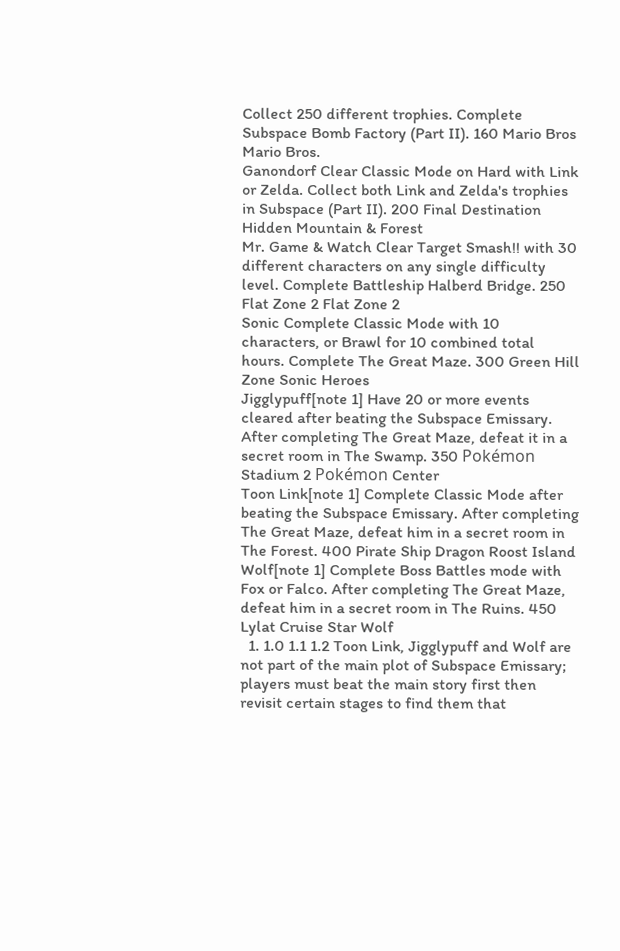Collect 250 different trophies. Complete Subspace Bomb Factory (Part II). 160 Mario Bros Mario Bros.
Ganondorf Clear Classic Mode on Hard with Link or Zelda. Collect both Link and Zelda's trophies in Subspace (Part II). 200 Final Destination Hidden Mountain & Forest
Mr. Game & Watch Clear Target Smash!! with 30 different characters on any single difficulty level. Complete Battleship Halberd Bridge. 250 Flat Zone 2 Flat Zone 2
Sonic Complete Classic Mode with 10 characters, or Brawl for 10 combined total hours. Complete The Great Maze. 300 Green Hill Zone Sonic Heroes
Jigglypuff[note 1] Have 20 or more events cleared after beating the Subspace Emissary. After completing The Great Maze, defeat it in a secret room in The Swamp. 350 Pokémon Stadium 2 Pokémon Center
Toon Link[note 1] Complete Classic Mode after beating the Subspace Emissary. After completing The Great Maze, defeat him in a secret room in The Forest. 400 Pirate Ship Dragon Roost Island
Wolf[note 1] Complete Boss Battles mode with Fox or Falco. After completing The Great Maze, defeat him in a secret room in The Ruins. 450 Lylat Cruise Star Wolf
  1. 1.0 1.1 1.2 Toon Link, Jigglypuff and Wolf are not part of the main plot of Subspace Emissary; players must beat the main story first then revisit certain stages to find them that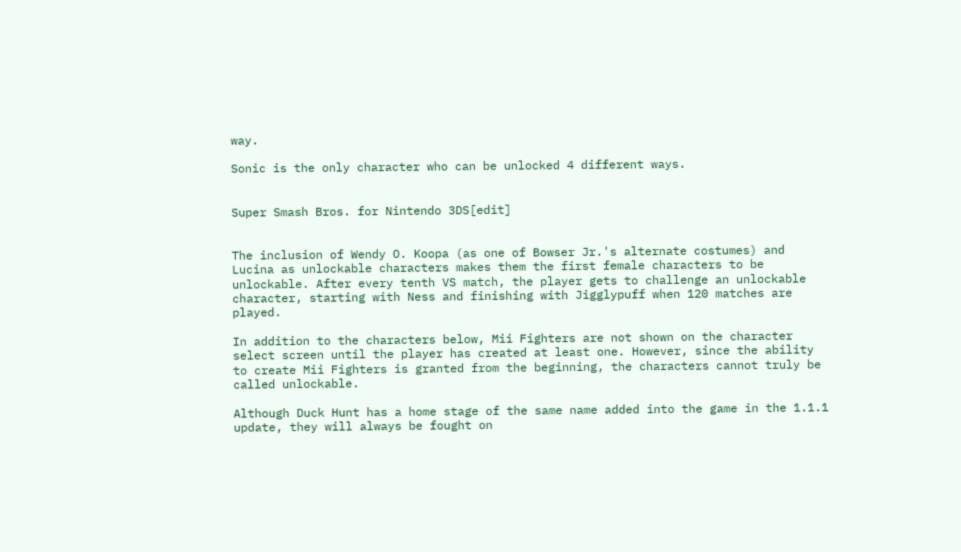way.

Sonic is the only character who can be unlocked 4 different ways.


Super Smash Bros. for Nintendo 3DS[edit]


The inclusion of Wendy O. Koopa (as one of Bowser Jr.'s alternate costumes) and Lucina as unlockable characters makes them the first female characters to be unlockable. After every tenth VS match, the player gets to challenge an unlockable character, starting with Ness and finishing with Jigglypuff when 120 matches are played.

In addition to the characters below, Mii Fighters are not shown on the character select screen until the player has created at least one. However, since the ability to create Mii Fighters is granted from the beginning, the characters cannot truly be called unlockable.

Although Duck Hunt has a home stage of the same name added into the game in the 1.1.1 update, they will always be fought on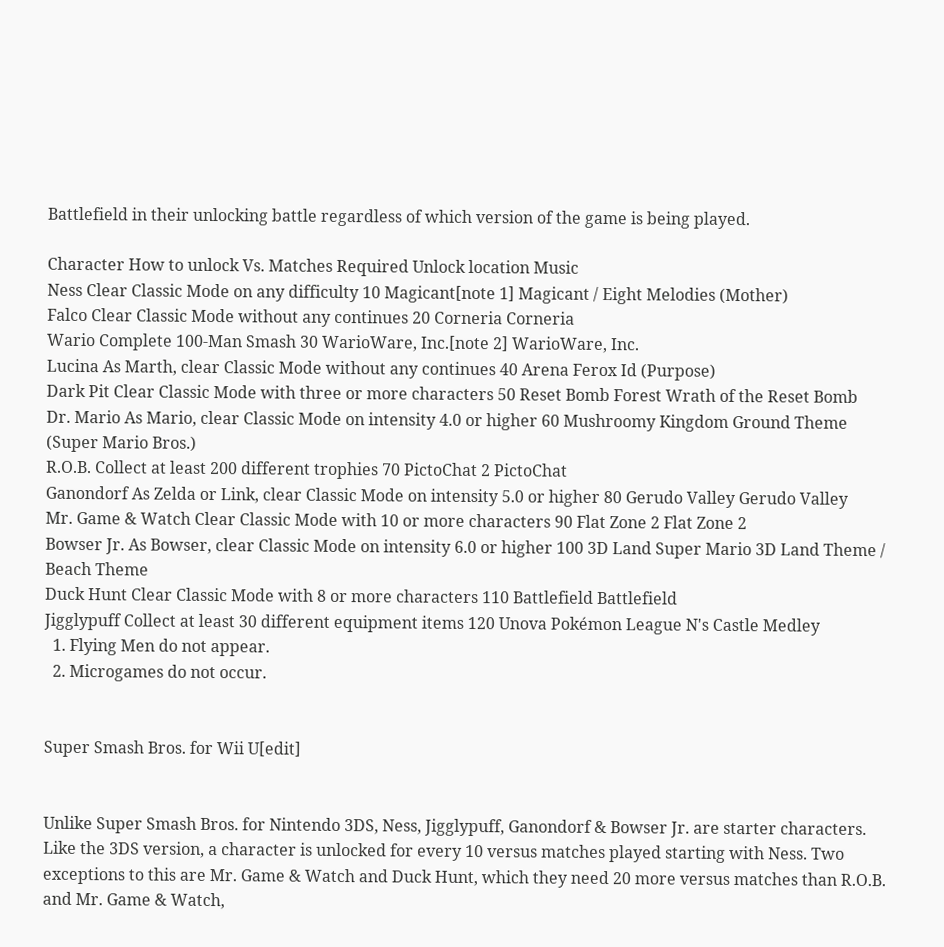Battlefield in their unlocking battle regardless of which version of the game is being played.

Character How to unlock Vs. Matches Required Unlock location Music
Ness Clear Classic Mode on any difficulty 10 Magicant[note 1] Magicant / Eight Melodies (Mother)
Falco Clear Classic Mode without any continues 20 Corneria Corneria
Wario Complete 100-Man Smash 30 WarioWare, Inc.[note 2] WarioWare, Inc.
Lucina As Marth, clear Classic Mode without any continues 40 Arena Ferox Id (Purpose)
Dark Pit Clear Classic Mode with three or more characters 50 Reset Bomb Forest Wrath of the Reset Bomb
Dr. Mario As Mario, clear Classic Mode on intensity 4.0 or higher 60 Mushroomy Kingdom Ground Theme (Super Mario Bros.)
R.O.B. Collect at least 200 different trophies 70 PictoChat 2 PictoChat
Ganondorf As Zelda or Link, clear Classic Mode on intensity 5.0 or higher 80 Gerudo Valley Gerudo Valley
Mr. Game & Watch Clear Classic Mode with 10 or more characters 90 Flat Zone 2 Flat Zone 2
Bowser Jr. As Bowser, clear Classic Mode on intensity 6.0 or higher 100 3D Land Super Mario 3D Land Theme / Beach Theme
Duck Hunt Clear Classic Mode with 8 or more characters 110 Battlefield Battlefield
Jigglypuff Collect at least 30 different equipment items 120 Unova Pokémon League N's Castle Medley
  1. Flying Men do not appear.
  2. Microgames do not occur.


Super Smash Bros. for Wii U[edit]


Unlike Super Smash Bros. for Nintendo 3DS, Ness, Jigglypuff, Ganondorf & Bowser Jr. are starter characters. Like the 3DS version, a character is unlocked for every 10 versus matches played starting with Ness. Two exceptions to this are Mr. Game & Watch and Duck Hunt, which they need 20 more versus matches than R.O.B. and Mr. Game & Watch,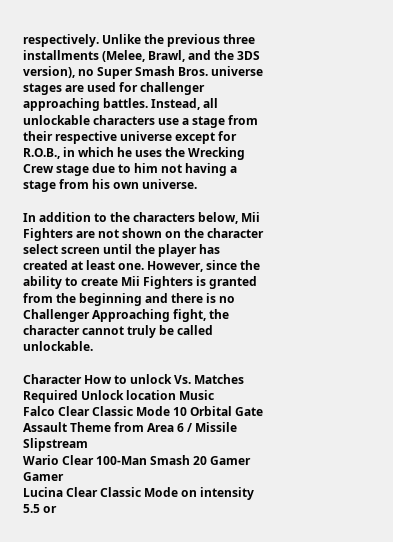respectively. Unlike the previous three installments (Melee, Brawl, and the 3DS version), no Super Smash Bros. universe stages are used for challenger approaching battles. Instead, all unlockable characters use a stage from their respective universe except for R.O.B., in which he uses the Wrecking Crew stage due to him not having a stage from his own universe.

In addition to the characters below, Mii Fighters are not shown on the character select screen until the player has created at least one. However, since the ability to create Mii Fighters is granted from the beginning and there is no Challenger Approaching fight, the character cannot truly be called unlockable.

Character How to unlock Vs. Matches Required Unlock location Music
Falco Clear Classic Mode 10 Orbital Gate Assault Theme from Area 6 / Missile Slipstream
Wario Clear 100-Man Smash 20 Gamer Gamer
Lucina Clear Classic Mode on intensity 5.5 or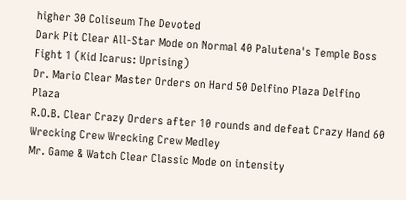higher 30 Coliseum The Devoted
Dark Pit Clear All-Star Mode on Normal 40 Palutena's Temple Boss Fight 1 (Kid Icarus: Uprising)
Dr. Mario Clear Master Orders on Hard 50 Delfino Plaza Delfino Plaza
R.O.B. Clear Crazy Orders after 10 rounds and defeat Crazy Hand 60 Wrecking Crew Wrecking Crew Medley
Mr. Game & Watch Clear Classic Mode on intensity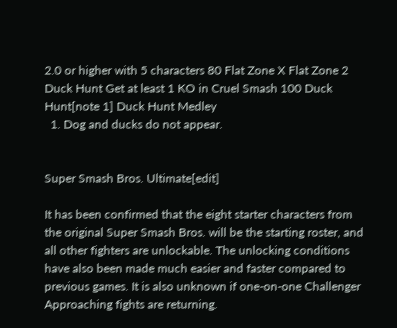2.0 or higher with 5 characters 80 Flat Zone X Flat Zone 2
Duck Hunt Get at least 1 KO in Cruel Smash 100 Duck Hunt[note 1] Duck Hunt Medley
  1. Dog and ducks do not appear.


Super Smash Bros. Ultimate[edit]

It has been confirmed that the eight starter characters from the original Super Smash Bros. will be the starting roster, and all other fighters are unlockable. The unlocking conditions have also been made much easier and faster compared to previous games. It is also unknown if one-on-one Challenger Approaching fights are returning.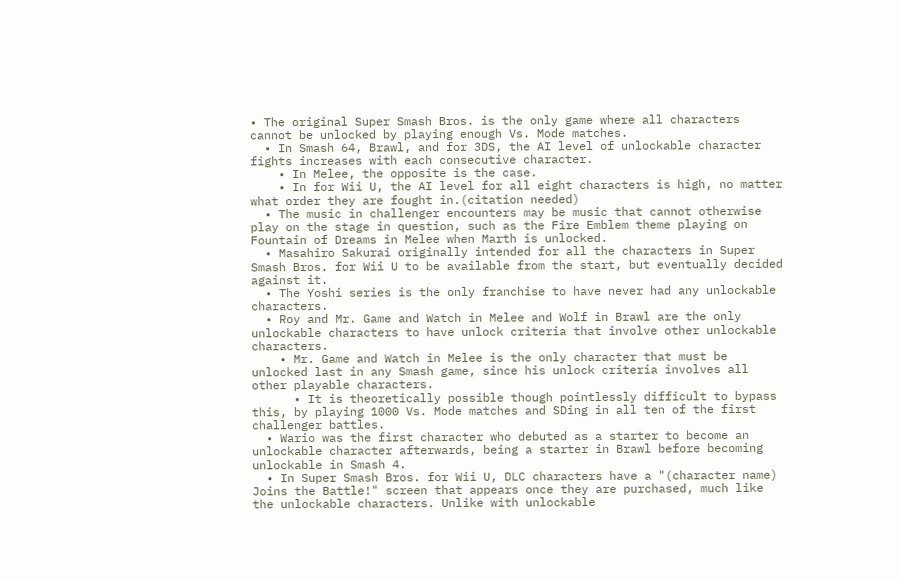• The original Super Smash Bros. is the only game where all characters cannot be unlocked by playing enough Vs. Mode matches.
  • In Smash 64, Brawl, and for 3DS, the AI level of unlockable character fights increases with each consecutive character.
    • In Melee, the opposite is the case.
    • In for Wii U, the AI level for all eight characters is high, no matter what order they are fought in.(citation needed)
  • The music in challenger encounters may be music that cannot otherwise play on the stage in question, such as the Fire Emblem theme playing on Fountain of Dreams in Melee when Marth is unlocked.
  • Masahiro Sakurai originally intended for all the characters in Super Smash Bros. for Wii U to be available from the start, but eventually decided against it.
  • The Yoshi series is the only franchise to have never had any unlockable characters.
  • Roy and Mr. Game and Watch in Melee and Wolf in Brawl are the only unlockable characters to have unlock criteria that involve other unlockable characters.
    • Mr. Game and Watch in Melee is the only character that must be unlocked last in any Smash game, since his unlock criteria involves all other playable characters.
      • It is theoretically possible though pointlessly difficult to bypass this, by playing 1000 Vs. Mode matches and SDing in all ten of the first challenger battles.
  • Wario was the first character who debuted as a starter to become an unlockable character afterwards, being a starter in Brawl before becoming unlockable in Smash 4.
  • In Super Smash Bros. for Wii U, DLC characters have a "(character name) Joins the Battle!" screen that appears once they are purchased, much like the unlockable characters. Unlike with unlockable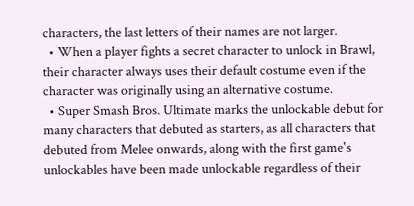characters, the last letters of their names are not larger.
  • When a player fights a secret character to unlock in Brawl, their character always uses their default costume even if the character was originally using an alternative costume.
  • Super Smash Bros. Ultimate marks the unlockable debut for many characters that debuted as starters, as all characters that debuted from Melee onwards, along with the first game's unlockables have been made unlockable regardless of their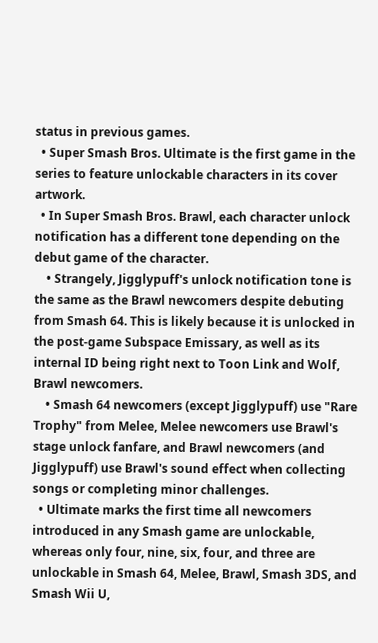status in previous games.
  • Super Smash Bros. Ultimate is the first game in the series to feature unlockable characters in its cover artwork.
  • In Super Smash Bros. Brawl, each character unlock notification has a different tone depending on the debut game of the character.
    • Strangely, Jigglypuff's unlock notification tone is the same as the Brawl newcomers despite debuting from Smash 64. This is likely because it is unlocked in the post-game Subspace Emissary, as well as its internal ID being right next to Toon Link and Wolf, Brawl newcomers.
    • Smash 64 newcomers (except Jigglypuff) use "Rare Trophy" from Melee, Melee newcomers use Brawl's stage unlock fanfare, and Brawl newcomers (and Jigglypuff) use Brawl's sound effect when collecting songs or completing minor challenges.
  • Ultimate marks the first time all newcomers introduced in any Smash game are unlockable, whereas only four, nine, six, four, and three are unlockable in Smash 64, Melee, Brawl, Smash 3DS, and Smash Wii U,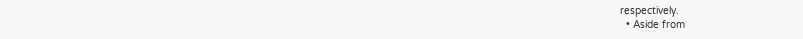respectively.
  • Aside from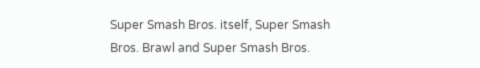Super Smash Bros. itself, Super Smash Bros. Brawl and Super Smash Bros.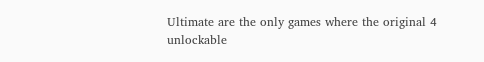Ultimate are the only games where the original 4 unlockable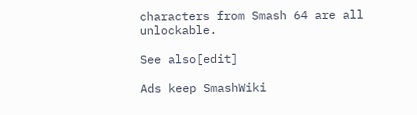characters from Smash 64 are all unlockable.

See also[edit]

Ads keep SmashWiki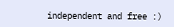independent and free :)